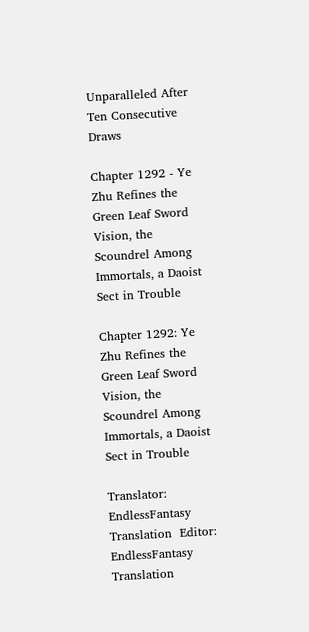Unparalleled After Ten Consecutive Draws

Chapter 1292 - Ye Zhu Refines the Green Leaf Sword Vision, the Scoundrel Among Immortals, a Daoist Sect in Trouble

Chapter 1292: Ye Zhu Refines the Green Leaf Sword Vision, the Scoundrel Among Immortals, a Daoist Sect in Trouble

Translator: EndlessFantasy Translation  Editor: EndlessFantasy Translation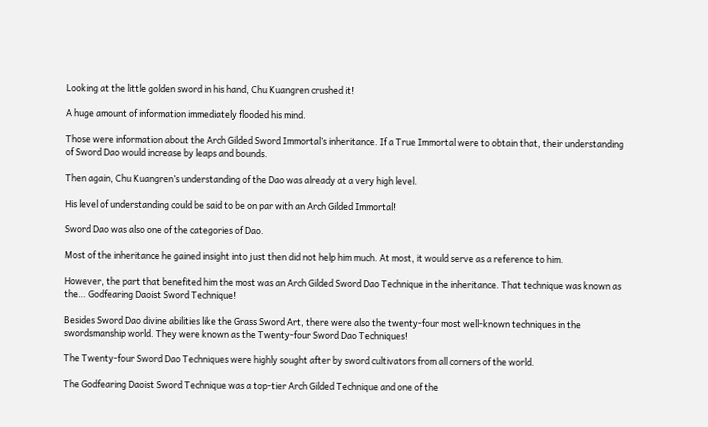Looking at the little golden sword in his hand, Chu Kuangren crushed it!

A huge amount of information immediately flooded his mind.

Those were information about the Arch Gilded Sword Immortal’s inheritance. If a True Immortal were to obtain that, their understanding of Sword Dao would increase by leaps and bounds.

Then again, Chu Kuangren’s understanding of the Dao was already at a very high level.

His level of understanding could be said to be on par with an Arch Gilded Immortal!

Sword Dao was also one of the categories of Dao.

Most of the inheritance he gained insight into just then did not help him much. At most, it would serve as a reference to him.

However, the part that benefited him the most was an Arch Gilded Sword Dao Technique in the inheritance. That technique was known as the… Godfearing Daoist Sword Technique!

Besides Sword Dao divine abilities like the Grass Sword Art, there were also the twenty-four most well-known techniques in the swordsmanship world. They were known as the Twenty-four Sword Dao Techniques!

The Twenty-four Sword Dao Techniques were highly sought after by sword cultivators from all corners of the world.

The Godfearing Daoist Sword Technique was a top-tier Arch Gilded Technique and one of the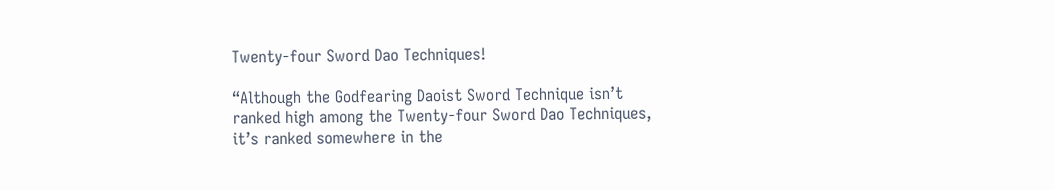Twenty-four Sword Dao Techniques!

“Although the Godfearing Daoist Sword Technique isn’t ranked high among the Twenty-four Sword Dao Techniques, it’s ranked somewhere in the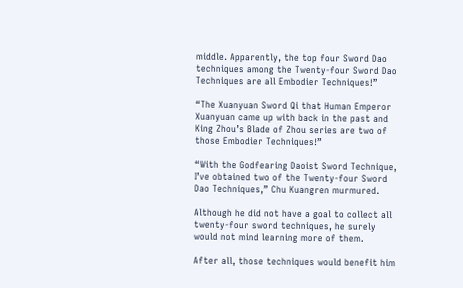middle. Apparently, the top four Sword Dao techniques among the Twenty-four Sword Dao Techniques are all Embodier Techniques!”

“The Xuanyuan Sword Qi that Human Emperor Xuanyuan came up with back in the past and King Zhou’s Blade of Zhou series are two of those Embodier Techniques!”

“With the Godfearing Daoist Sword Technique, I’ve obtained two of the Twenty-four Sword Dao Techniques,” Chu Kuangren murmured.

Although he did not have a goal to collect all twenty-four sword techniques, he surely would not mind learning more of them.

After all, those techniques would benefit him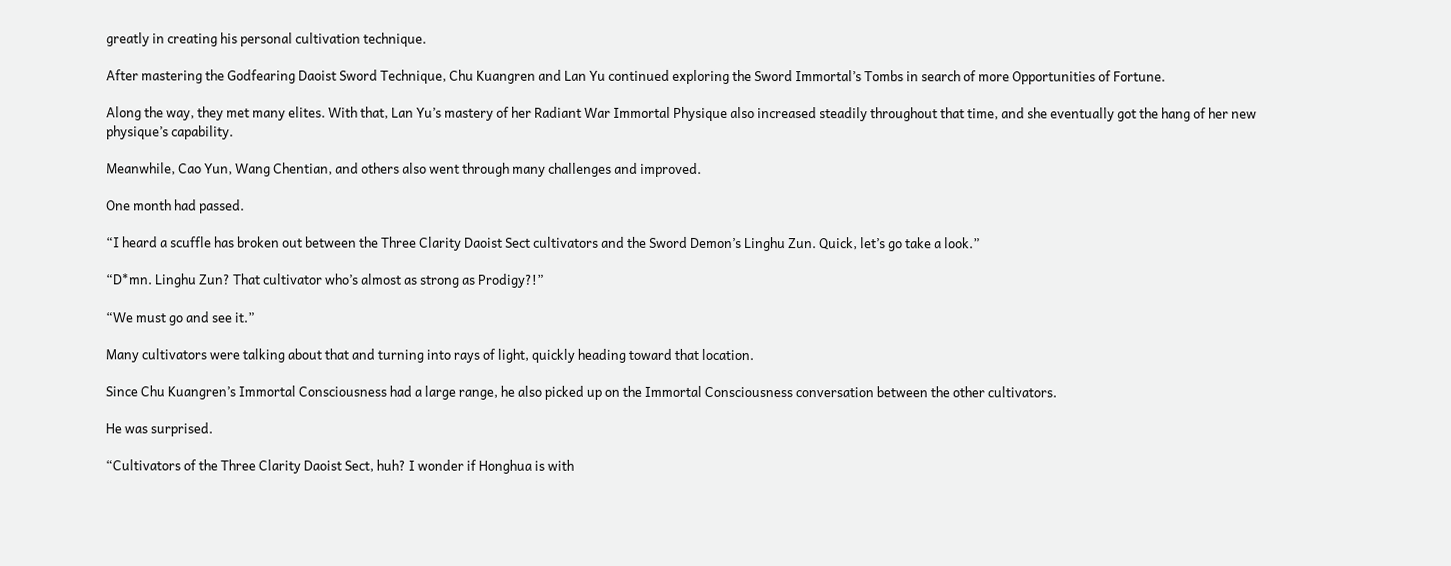greatly in creating his personal cultivation technique.

After mastering the Godfearing Daoist Sword Technique, Chu Kuangren and Lan Yu continued exploring the Sword Immortal’s Tombs in search of more Opportunities of Fortune.

Along the way, they met many elites. With that, Lan Yu’s mastery of her Radiant War Immortal Physique also increased steadily throughout that time, and she eventually got the hang of her new physique’s capability.

Meanwhile, Cao Yun, Wang Chentian, and others also went through many challenges and improved.

One month had passed.

“I heard a scuffle has broken out between the Three Clarity Daoist Sect cultivators and the Sword Demon’s Linghu Zun. Quick, let’s go take a look.”

“D*mn. Linghu Zun? That cultivator who’s almost as strong as Prodigy?!”

“We must go and see it.”

Many cultivators were talking about that and turning into rays of light, quickly heading toward that location.

Since Chu Kuangren’s Immortal Consciousness had a large range, he also picked up on the Immortal Consciousness conversation between the other cultivators.

He was surprised.

“Cultivators of the Three Clarity Daoist Sect, huh? I wonder if Honghua is with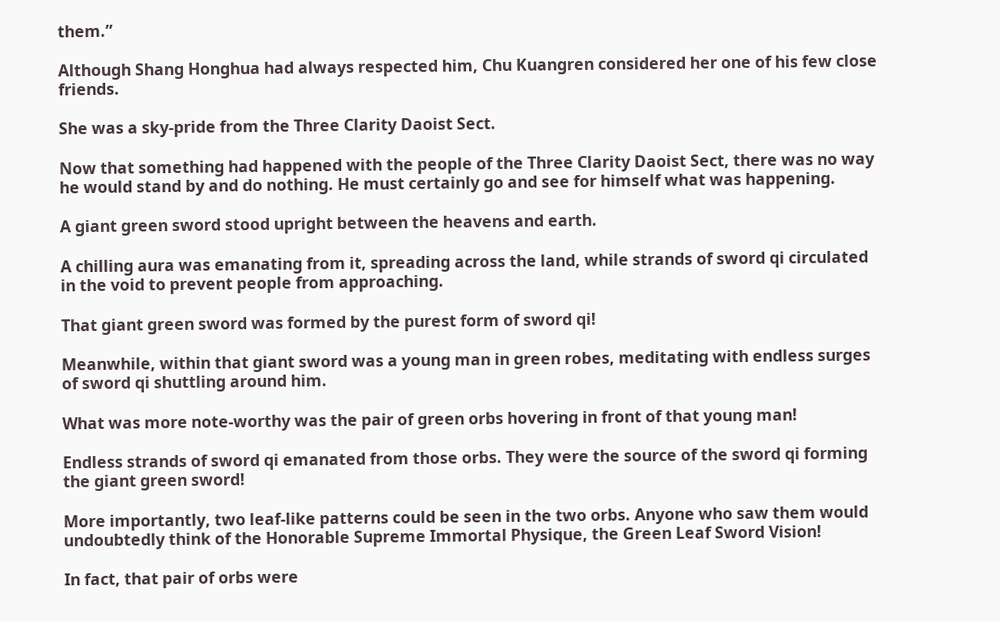them.”

Although Shang Honghua had always respected him, Chu Kuangren considered her one of his few close friends.

She was a sky-pride from the Three Clarity Daoist Sect.

Now that something had happened with the people of the Three Clarity Daoist Sect, there was no way he would stand by and do nothing. He must certainly go and see for himself what was happening.

A giant green sword stood upright between the heavens and earth.

A chilling aura was emanating from it, spreading across the land, while strands of sword qi circulated in the void to prevent people from approaching.

That giant green sword was formed by the purest form of sword qi!

Meanwhile, within that giant sword was a young man in green robes, meditating with endless surges of sword qi shuttling around him.

What was more note-worthy was the pair of green orbs hovering in front of that young man!

Endless strands of sword qi emanated from those orbs. They were the source of the sword qi forming the giant green sword!

More importantly, two leaf-like patterns could be seen in the two orbs. Anyone who saw them would undoubtedly think of the Honorable Supreme Immortal Physique, the Green Leaf Sword Vision!

In fact, that pair of orbs were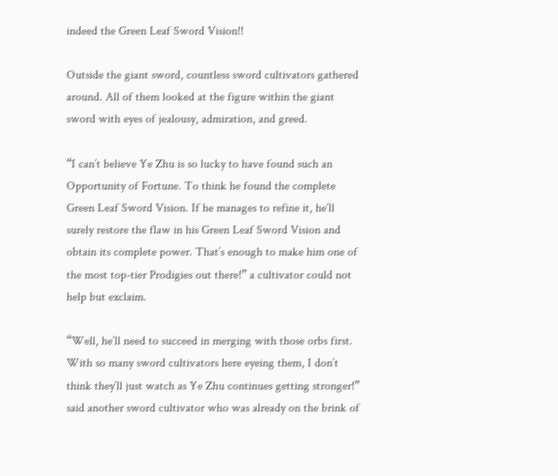indeed the Green Leaf Sword Vision!!

Outside the giant sword, countless sword cultivators gathered around. All of them looked at the figure within the giant sword with eyes of jealousy, admiration, and greed.

“I can’t believe Ye Zhu is so lucky to have found such an Opportunity of Fortune. To think he found the complete Green Leaf Sword Vision. If he manages to refine it, he’ll surely restore the flaw in his Green Leaf Sword Vision and obtain its complete power. That’s enough to make him one of the most top-tier Prodigies out there!” a cultivator could not help but exclaim.

“Well, he’ll need to succeed in merging with those orbs first. With so many sword cultivators here eyeing them, I don’t think they’ll just watch as Ye Zhu continues getting stronger!” said another sword cultivator who was already on the brink of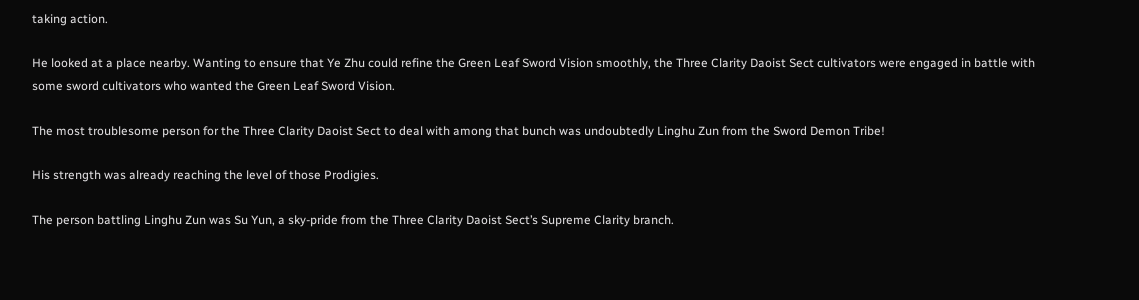taking action.

He looked at a place nearby. Wanting to ensure that Ye Zhu could refine the Green Leaf Sword Vision smoothly, the Three Clarity Daoist Sect cultivators were engaged in battle with some sword cultivators who wanted the Green Leaf Sword Vision.

The most troublesome person for the Three Clarity Daoist Sect to deal with among that bunch was undoubtedly Linghu Zun from the Sword Demon Tribe!

His strength was already reaching the level of those Prodigies.

The person battling Linghu Zun was Su Yun, a sky-pride from the Three Clarity Daoist Sect’s Supreme Clarity branch.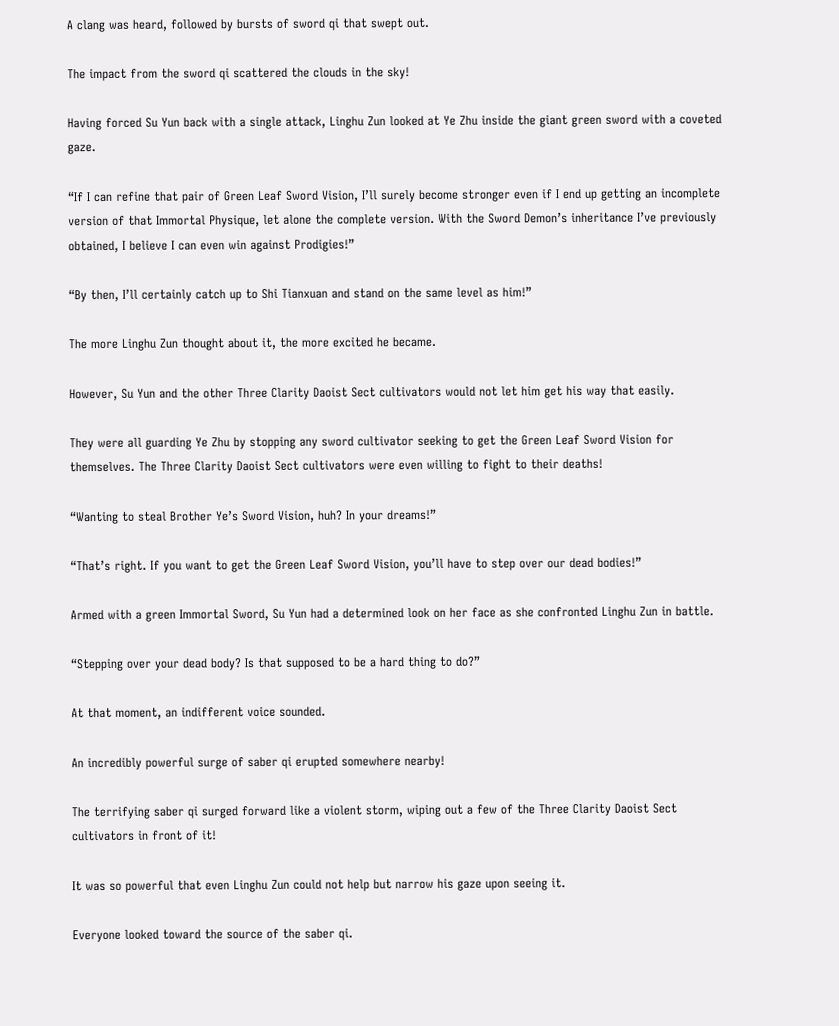A clang was heard, followed by bursts of sword qi that swept out.

The impact from the sword qi scattered the clouds in the sky!

Having forced Su Yun back with a single attack, Linghu Zun looked at Ye Zhu inside the giant green sword with a coveted gaze.

“If I can refine that pair of Green Leaf Sword Vision, I’ll surely become stronger even if I end up getting an incomplete version of that Immortal Physique, let alone the complete version. With the Sword Demon’s inheritance I’ve previously obtained, I believe I can even win against Prodigies!”

“By then, I’ll certainly catch up to Shi Tianxuan and stand on the same level as him!”

The more Linghu Zun thought about it, the more excited he became.

However, Su Yun and the other Three Clarity Daoist Sect cultivators would not let him get his way that easily.

They were all guarding Ye Zhu by stopping any sword cultivator seeking to get the Green Leaf Sword Vision for themselves. The Three Clarity Daoist Sect cultivators were even willing to fight to their deaths!

“Wanting to steal Brother Ye’s Sword Vision, huh? In your dreams!”

“That’s right. If you want to get the Green Leaf Sword Vision, you’ll have to step over our dead bodies!”

Armed with a green Immortal Sword, Su Yun had a determined look on her face as she confronted Linghu Zun in battle.

“Stepping over your dead body? Is that supposed to be a hard thing to do?”

At that moment, an indifferent voice sounded.

An incredibly powerful surge of saber qi erupted somewhere nearby!

The terrifying saber qi surged forward like a violent storm, wiping out a few of the Three Clarity Daoist Sect cultivators in front of it!

It was so powerful that even Linghu Zun could not help but narrow his gaze upon seeing it.

Everyone looked toward the source of the saber qi.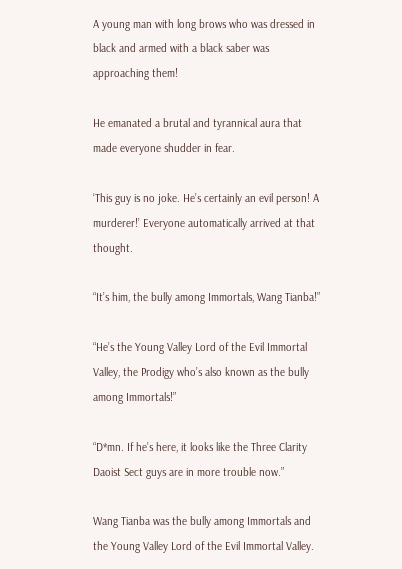A young man with long brows who was dressed in black and armed with a black saber was approaching them!

He emanated a brutal and tyrannical aura that made everyone shudder in fear.

‘This guy is no joke. He’s certainly an evil person! A murderer!’ Everyone automatically arrived at that thought.

“It’s him, the bully among Immortals, Wang Tianba!”

“He’s the Young Valley Lord of the Evil Immortal Valley, the Prodigy who’s also known as the bully among Immortals!”

“D*mn. If he’s here, it looks like the Three Clarity Daoist Sect guys are in more trouble now.”

Wang Tianba was the bully among Immortals and the Young Valley Lord of the Evil Immortal Valley.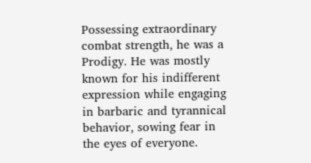Possessing extraordinary combat strength, he was a Prodigy. He was mostly known for his indifferent expression while engaging in barbaric and tyrannical behavior, sowing fear in the eyes of everyone.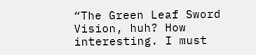“The Green Leaf Sword Vision, huh? How interesting. I must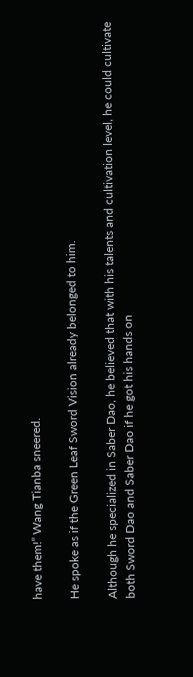have them!” Wang Tianba sneered.

He spoke as if the Green Leaf Sword Vision already belonged to him.

Although he specialized in Saber Dao, he believed that with his talents and cultivation level, he could cultivate both Sword Dao and Saber Dao if he got his hands on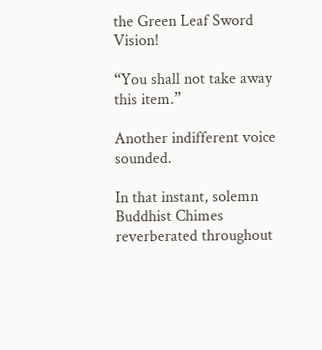the Green Leaf Sword Vision!

“You shall not take away this item.”

Another indifferent voice sounded.

In that instant, solemn Buddhist Chimes reverberated throughout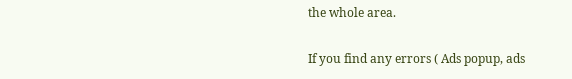the whole area.

If you find any errors ( Ads popup, ads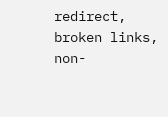redirect, broken links, non-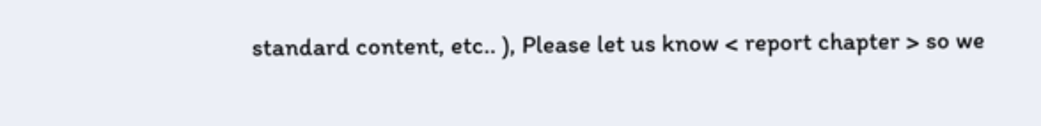standard content, etc.. ), Please let us know < report chapter > so we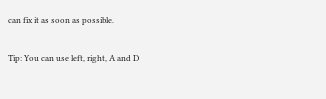can fix it as soon as possible.

Tip: You can use left, right, A and D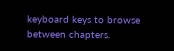keyboard keys to browse between chapters.